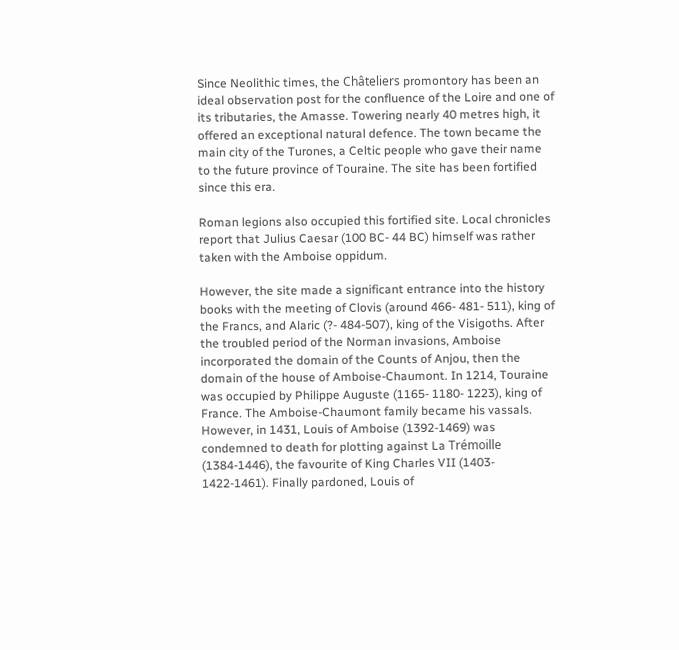Since Neolithic times, the Châteliers promontory has been an ideal observation post for the confluence of the Loire and one of its tributaries, the Amasse. Towering nearly 40 metres high, it offered an exceptional natural defence. The town became the main city of the Turones, a Celtic people who gave their name to the future province of Touraine. The site has been fortified since this era.

Roman legions also occupied this fortified site. Local chronicles report that Julius Caesar (100 BC- 44 BC) himself was rather taken with the Amboise oppidum.

However, the site made a significant entrance into the history books with the meeting of Clovis (around 466- 481- 511), king of the Francs, and Alaric (?- 484-507), king of the Visigoths. After the troubled period of the Norman invasions, Amboise incorporated the domain of the Counts of Anjou, then the domain of the house of Amboise-Chaumont. In 1214, Touraine was occupied by Philippe Auguste (1165- 1180- 1223), king of France. The Amboise-Chaumont family became his vassals. However, in 1431, Louis of Amboise (1392-1469) was condemned to death for plotting against La Trémoille (1384-1446), the favourite of King Charles VII (1403- 1422-1461). Finally pardoned, Louis of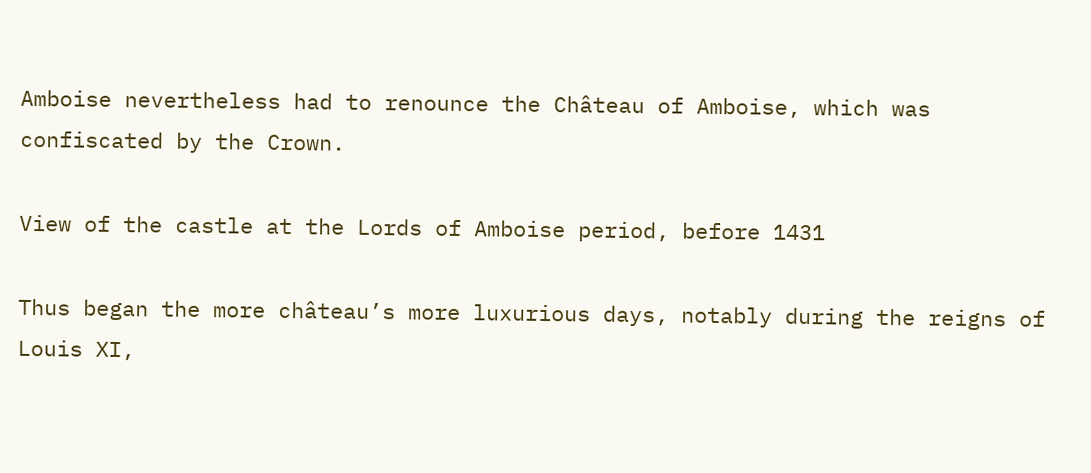Amboise nevertheless had to renounce the Château of Amboise, which was confiscated by the Crown.

View of the castle at the Lords of Amboise period, before 1431

Thus began the more château’s more luxurious days, notably during the reigns of Louis XI,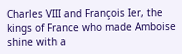Charles VIII and François Ier, the kings of France who made Amboise shine with a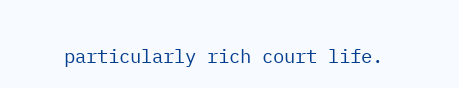particularly rich court life.